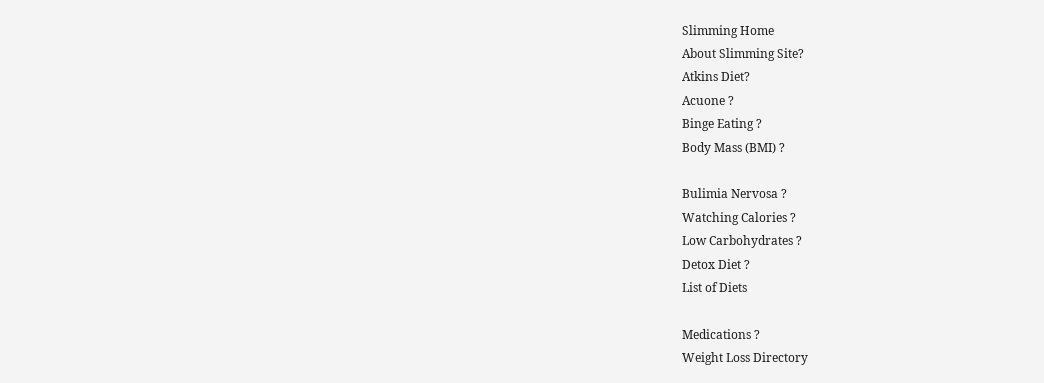Slimming Home
About Slimming Site?
Atkins Diet?
Acuone ?
Binge Eating ?
Body Mass (BMI) ?

Bulimia Nervosa ?
Watching Calories ?
Low Carbohydrates ?
Detox Diet ?
List of Diets

Medications ?
Weight Loss Directory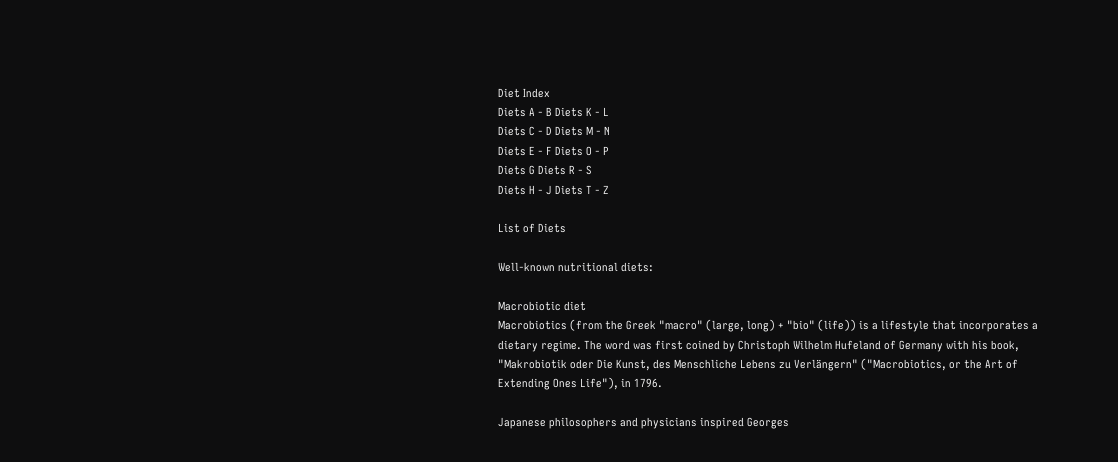Diet Index
Diets A - B Diets K - L
Diets C - D Diets M - N
Diets E - F Diets O - P
Diets G Diets R - S
Diets H - J Diets T - Z

List of Diets

Well-known nutritional diets:

Macrobiotic diet
Macrobiotics (from the Greek "macro" (large, long) + "bio" (life)) is a lifestyle that incorporates a dietary regime. The word was first coined by Christoph Wilhelm Hufeland of Germany with his book, "Makrobiotik oder Die Kunst, des Menschliche Lebens zu Verlängern" ("Macrobiotics, or the Art of Extending Ones Life"), in 1796.

Japanese philosophers and physicians inspired Georges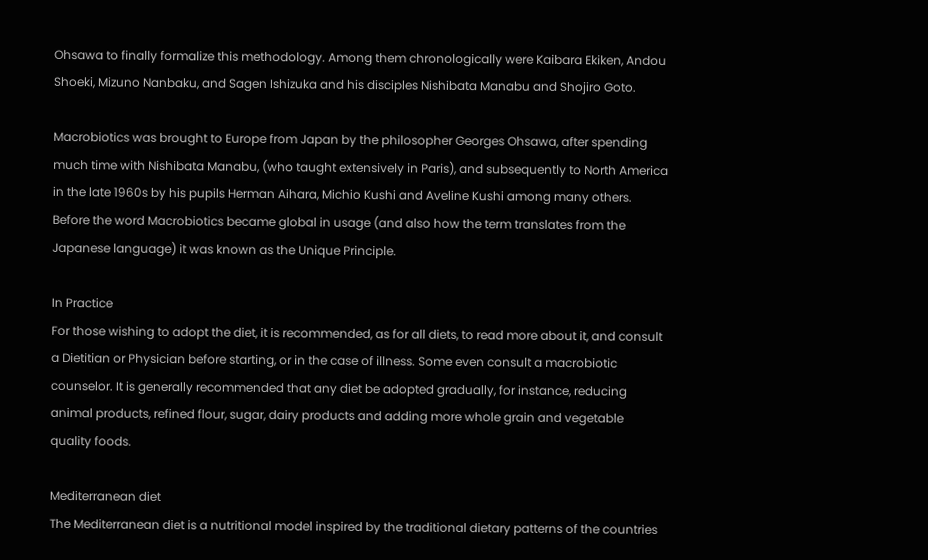Ohsawa to finally formalize this methodology. Among them chronologically were Kaibara Ekiken, Andou Shoeki, Mizuno Nanbaku, and Sagen Ishizuka and his disciples Nishibata Manabu and Shojiro Goto.

Macrobiotics was brought to Europe from Japan by the philosopher Georges Ohsawa, after spending much time with Nishibata Manabu, (who taught extensively in Paris), and subsequently to North America in the late 1960s by his pupils Herman Aihara, Michio Kushi and Aveline Kushi among many others. Before the word Macrobiotics became global in usage (and also how the term translates from the Japanese language) it was known as the Unique Principle.

In Practice
For those wishing to adopt the diet, it is recommended, as for all diets, to read more about it, and consult a Dietitian or Physician before starting, or in the case of illness. Some even consult a macrobiotic counselor. It is generally recommended that any diet be adopted gradually, for instance, reducing animal products, refined flour, sugar, dairy products and adding more whole grain and vegetable quality foods.

Mediterranean diet
The Mediterranean diet is a nutritional model inspired by the traditional dietary patterns of the countries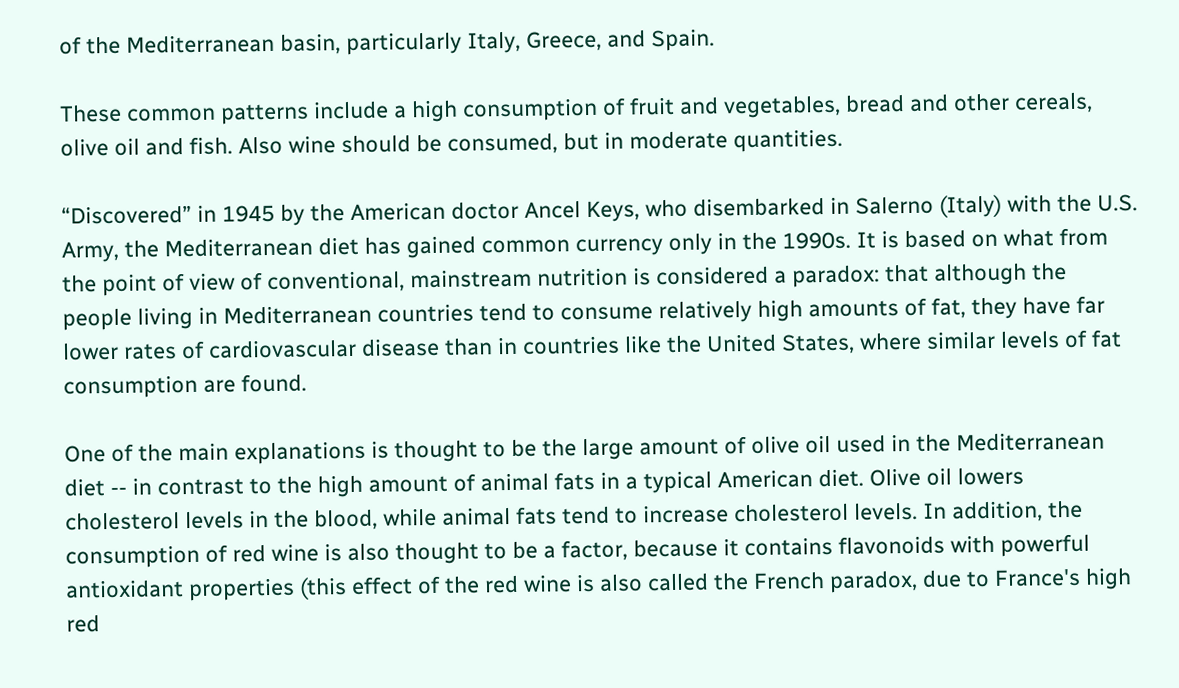of the Mediterranean basin, particularly Italy, Greece, and Spain.

These common patterns include a high consumption of fruit and vegetables, bread and other cereals, olive oil and fish. Also wine should be consumed, but in moderate quantities.

“Discovered” in 1945 by the American doctor Ancel Keys, who disembarked in Salerno (Italy) with the U.S. Army, the Mediterranean diet has gained common currency only in the 1990s. It is based on what from the point of view of conventional, mainstream nutrition is considered a paradox: that although the people living in Mediterranean countries tend to consume relatively high amounts of fat, they have far lower rates of cardiovascular disease than in countries like the United States, where similar levels of fat consumption are found.

One of the main explanations is thought to be the large amount of olive oil used in the Mediterranean diet -- in contrast to the high amount of animal fats in a typical American diet. Olive oil lowers cholesterol levels in the blood, while animal fats tend to increase cholesterol levels. In addition, the consumption of red wine is also thought to be a factor, because it contains flavonoids with powerful antioxidant properties (this effect of the red wine is also called the French paradox, due to France's high red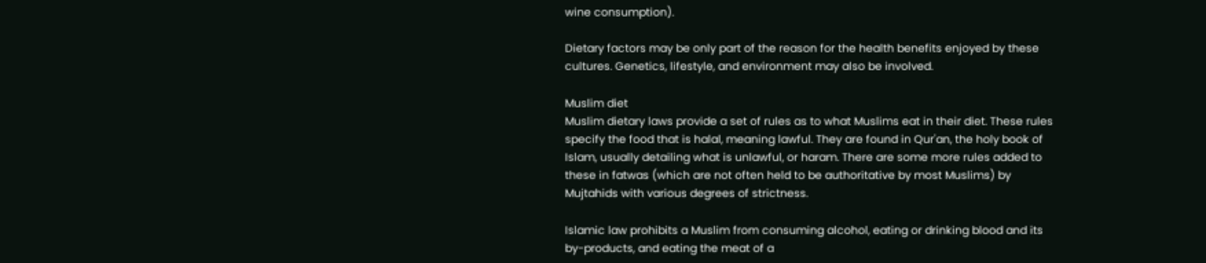wine consumption).

Dietary factors may be only part of the reason for the health benefits enjoyed by these cultures. Genetics, lifestyle, and environment may also be involved.

Muslim diet
Muslim dietary laws provide a set of rules as to what Muslims eat in their diet. These rules specify the food that is halal, meaning lawful. They are found in Qur'an, the holy book of Islam, usually detailing what is unlawful, or haram. There are some more rules added to these in fatwas (which are not often held to be authoritative by most Muslims) by Mujtahids with various degrees of strictness.

Islamic law prohibits a Muslim from consuming alcohol, eating or drinking blood and its by-products, and eating the meat of a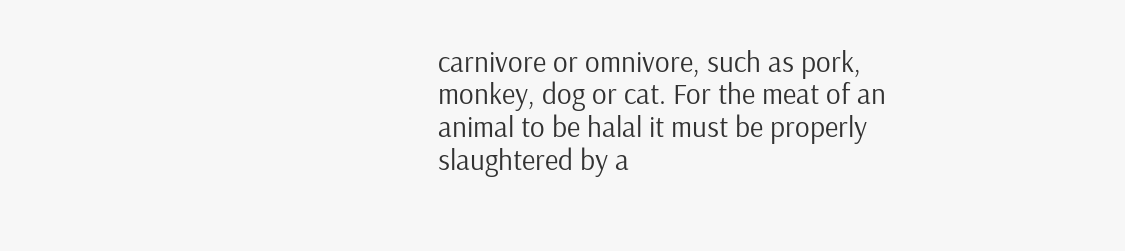carnivore or omnivore, such as pork, monkey, dog or cat. For the meat of an animal to be halal it must be properly slaughtered by a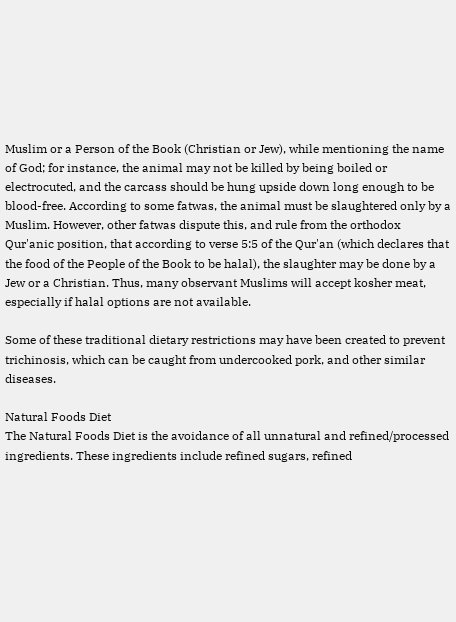Muslim or a Person of the Book (Christian or Jew), while mentioning the name of God; for instance, the animal may not be killed by being boiled or electrocuted, and the carcass should be hung upside down long enough to be blood-free. According to some fatwas, the animal must be slaughtered only by a Muslim. However, other fatwas dispute this, and rule from the orthodox Qur'anic position, that according to verse 5:5 of the Qur'an (which declares that the food of the People of the Book to be halal), the slaughter may be done by a Jew or a Christian. Thus, many observant Muslims will accept kosher meat, especially if halal options are not available.

Some of these traditional dietary restrictions may have been created to prevent trichinosis, which can be caught from undercooked pork, and other similar diseases.

Natural Foods Diet
The Natural Foods Diet is the avoidance of all unnatural and refined/processed ingredients. These ingredients include refined sugars, refined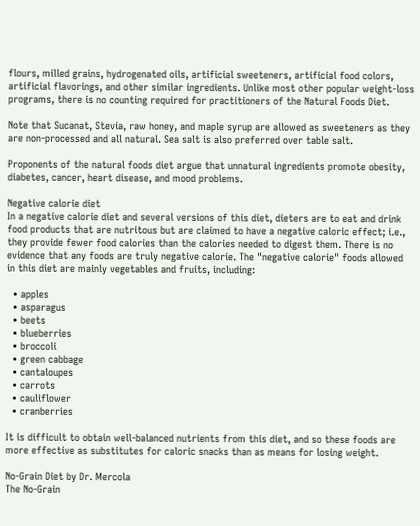flours, milled grains, hydrogenated oils, artificial sweeteners, artificial food colors, artificial flavorings, and other similar ingredients. Unlike most other popular weight-loss programs, there is no counting required for practitioners of the Natural Foods Diet.

Note that Sucanat, Stevia, raw honey, and maple syrup are allowed as sweeteners as they are non-processed and all natural. Sea salt is also preferred over table salt.

Proponents of the natural foods diet argue that unnatural ingredients promote obesity, diabetes, cancer, heart disease, and mood problems.

Negative calorie diet
In a negative calorie diet and several versions of this diet, dieters are to eat and drink food products that are nutritous but are claimed to have a negative caloric effect; i.e., they provide fewer food calories than the calories needed to digest them. There is no evidence that any foods are truly negative calorie. The "negative calorie" foods allowed in this diet are mainly vegetables and fruits, including:

  • apples
  • asparagus
  • beets
  • blueberries
  • broccoli
  • green cabbage
  • cantaloupes
  • carrots
  • cauliflower
  • cranberries

It is difficult to obtain well-balanced nutrients from this diet, and so these foods are more effective as substitutes for caloric snacks than as means for losing weight.

No-Grain Diet by Dr. Mercola
The No-Grain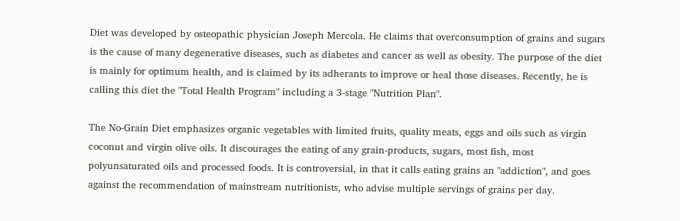Diet was developed by osteopathic physician Joseph Mercola. He claims that overconsumption of grains and sugars is the cause of many degenerative diseases, such as diabetes and cancer as well as obesity. The purpose of the diet is mainly for optimum health, and is claimed by its adherants to improve or heal those diseases. Recently, he is calling this diet the "Total Health Program" including a 3-stage "Nutrition Plan".

The No-Grain Diet emphasizes organic vegetables with limited fruits, quality meats, eggs and oils such as virgin coconut and virgin olive oils. It discourages the eating of any grain-products, sugars, most fish, most polyunsaturated oils and processed foods. It is controversial, in that it calls eating grains an "addiction", and goes against the recommendation of mainstream nutritionists, who advise multiple servings of grains per day.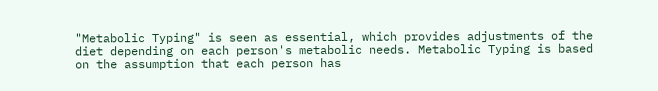"Metabolic Typing" is seen as essential, which provides adjustments of the diet depending on each person's metabolic needs. Metabolic Typing is based on the assumption that each person has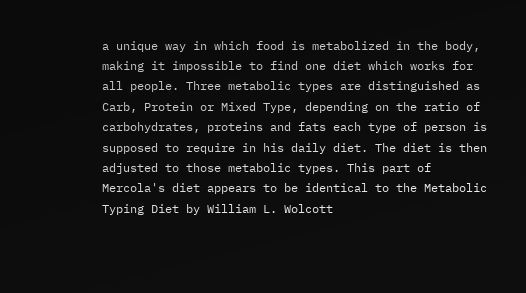a unique way in which food is metabolized in the body, making it impossible to find one diet which works for all people. Three metabolic types are distinguished as Carb, Protein or Mixed Type, depending on the ratio of carbohydrates, proteins and fats each type of person is supposed to require in his daily diet. The diet is then adjusted to those metabolic types. This part of Mercola's diet appears to be identical to the Metabolic Typing Diet by William L. Wolcott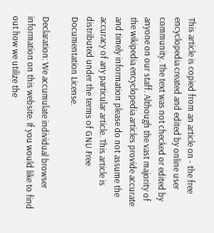This article is copied from an article on - the free encyclopedia created and edited by online user community. The text was not checked or edited by anyone on our staff. Although the vast majority of the wikipedia encyclopedia articles provide accurate and timely information please do not assume the accuracy of any particular article. This article is distributed under the terms of GNU Free Documentation License.

Declaration: We accumulate individual browser information on this website. If you would like to find out how we utilize the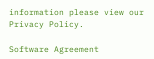information please view our Privacy Policy.

Software Agreement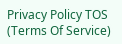Privacy Policy TOS (Terms Of Service)